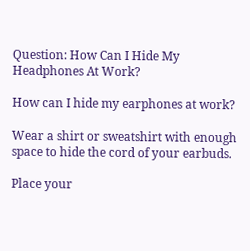Question: How Can I Hide My Headphones At Work?

How can I hide my earphones at work?

Wear a shirt or sweatshirt with enough space to hide the cord of your earbuds.

Place your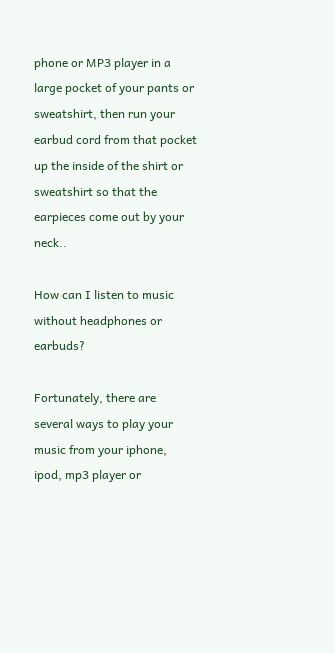phone or MP3 player in a large pocket of your pants or sweatshirt, then run your earbud cord from that pocket up the inside of the shirt or sweatshirt so that the earpieces come out by your neck..

How can I listen to music without headphones or earbuds?

Fortunately, there are several ways to play your music from your iphone, ipod, mp3 player or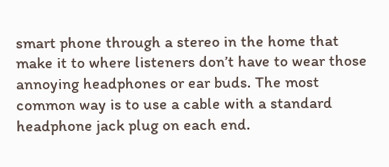smart phone through a stereo in the home that make it to where listeners don’t have to wear those annoying headphones or ear buds. The most common way is to use a cable with a standard headphone jack plug on each end.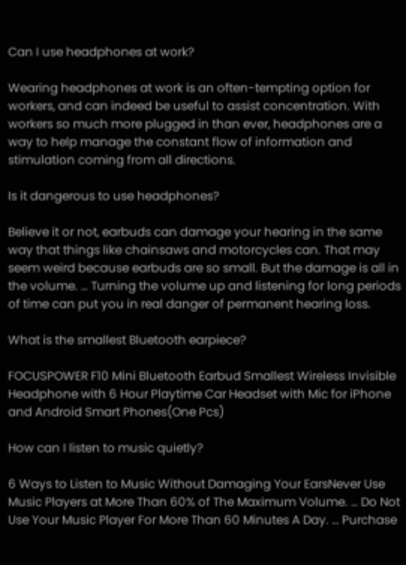Can I use headphones at work?

Wearing headphones at work is an often-tempting option for workers, and can indeed be useful to assist concentration. With workers so much more plugged in than ever, headphones are a way to help manage the constant flow of information and stimulation coming from all directions.

Is it dangerous to use headphones?

Believe it or not, earbuds can damage your hearing in the same way that things like chainsaws and motorcycles can. That may seem weird because earbuds are so small. But the damage is all in the volume. … Turning the volume up and listening for long periods of time can put you in real danger of permanent hearing loss.

What is the smallest Bluetooth earpiece?

FOCUSPOWER F10 Mini Bluetooth Earbud Smallest Wireless Invisible Headphone with 6 Hour Playtime Car Headset with Mic for iPhone and Android Smart Phones(One Pcs)

How can I listen to music quietly?

6 Ways to Listen to Music Without Damaging Your EarsNever Use Music Players at More Than 60% of The Maximum Volume. … Do Not Use Your Music Player For More Than 60 Minutes A Day. … Purchase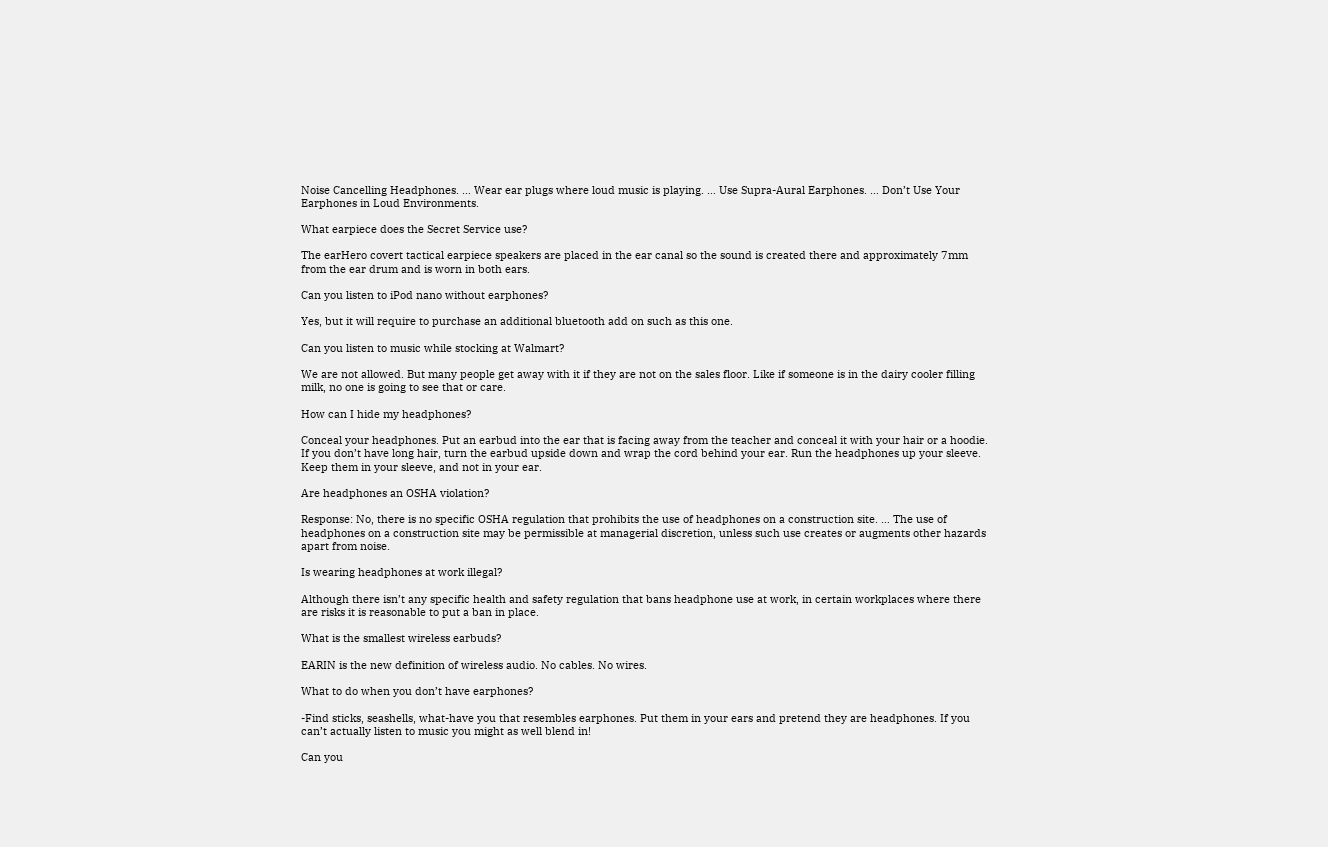Noise Cancelling Headphones. … Wear ear plugs where loud music is playing. … Use Supra-Aural Earphones. … Don’t Use Your Earphones in Loud Environments.

What earpiece does the Secret Service use?

The earHero covert tactical earpiece speakers are placed in the ear canal so the sound is created there and approximately 7mm from the ear drum and is worn in both ears.

Can you listen to iPod nano without earphones?

Yes, but it will require to purchase an additional bluetooth add on such as this one.

Can you listen to music while stocking at Walmart?

We are not allowed. But many people get away with it if they are not on the sales floor. Like if someone is in the dairy cooler filling milk, no one is going to see that or care.

How can I hide my headphones?

Conceal your headphones. Put an earbud into the ear that is facing away from the teacher and conceal it with your hair or a hoodie. If you don’t have long hair, turn the earbud upside down and wrap the cord behind your ear. Run the headphones up your sleeve. Keep them in your sleeve, and not in your ear.

Are headphones an OSHA violation?

Response: No, there is no specific OSHA regulation that prohibits the use of headphones on a construction site. … The use of headphones on a construction site may be permissible at managerial discretion, unless such use creates or augments other hazards apart from noise.

Is wearing headphones at work illegal?

Although there isn’t any specific health and safety regulation that bans headphone use at work, in certain workplaces where there are risks it is reasonable to put a ban in place.

What is the smallest wireless earbuds?

EARIN is the new definition of wireless audio. No cables. No wires.

What to do when you don’t have earphones?

-Find sticks, seashells, what-have you that resembles earphones. Put them in your ears and pretend they are headphones. If you can’t actually listen to music you might as well blend in!

Can you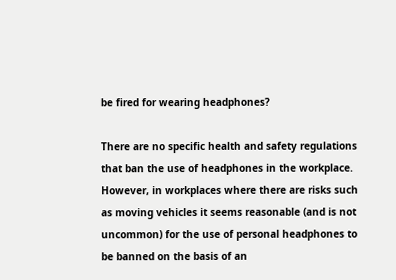be fired for wearing headphones?

There are no specific health and safety regulations that ban the use of headphones in the workplace. However, in workplaces where there are risks such as moving vehicles it seems reasonable (and is not uncommon) for the use of personal headphones to be banned on the basis of an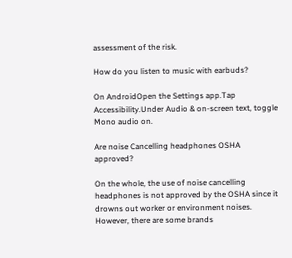assessment of the risk.

How do you listen to music with earbuds?

On AndroidOpen the Settings app.Tap Accessibility.Under Audio & on-screen text, toggle Mono audio on.

Are noise Cancelling headphones OSHA approved?

On the whole, the use of noise cancelling headphones is not approved by the OSHA since it drowns out worker or environment noises. However, there are some brands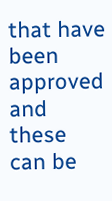that have been approved and these can be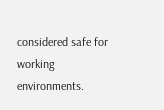considered safe for working environments.